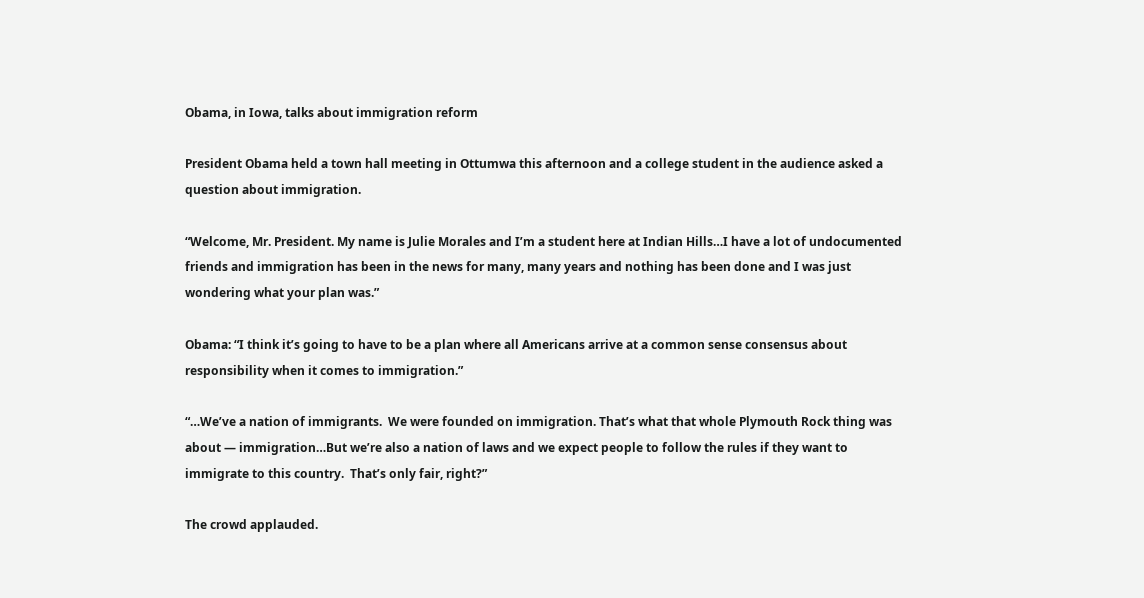Obama, in Iowa, talks about immigration reform

President Obama held a town hall meeting in Ottumwa this afternoon and a college student in the audience asked a question about immigration.

“Welcome, Mr. President. My name is Julie Morales and I’m a student here at Indian Hills…I have a lot of undocumented friends and immigration has been in the news for many, many years and nothing has been done and I was just wondering what your plan was.”

Obama: “I think it’s going to have to be a plan where all Americans arrive at a common sense consensus about responsibility when it comes to immigration.”

“…We’ve a nation of immigrants.  We were founded on immigration. That’s what that whole Plymouth Rock thing was about — immigration…But we’re also a nation of laws and we expect people to follow the rules if they want to immigrate to this country.  That’s only fair, right?”

The crowd applauded.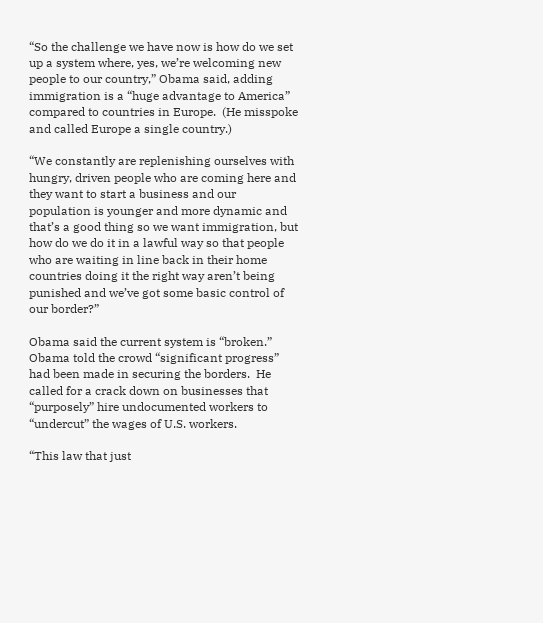“So the challenge we have now is how do we set up a system where, yes, we’re welcoming new people to our country,” Obama said, adding immigration is a “huge advantage to America” compared to countries in Europe.  (He misspoke and called Europe a single country.)

“We constantly are replenishing ourselves with hungry, driven people who are coming here and they want to start a business and our population is younger and more dynamic and that’s a good thing so we want immigration, but how do we do it in a lawful way so that people who are waiting in line back in their home countries doing it the right way aren’t being punished and we’ve got some basic control of our border?”

Obama said the current system is “broken.”  Obama told the crowd “significant progress” had been made in securing the borders.  He called for a crack down on businesses that “purposely” hire undocumented workers to “undercut” the wages of U.S. workers.

“This law that just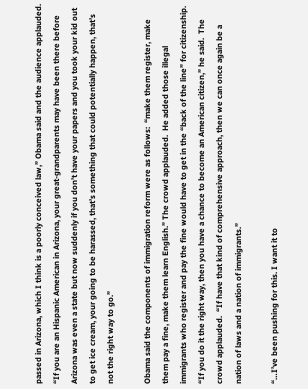passed in Arizona, which I think is a poorly conceived law,” Obama said and the audience applauded.  “If you are an Hispanic American in Arizona, your great-grandparents may have been there before Arizona was even a state but now suddenly if you don’t have your papers and you took your kid out to get ice cream, your going to be harassed, that’s something that could potentially happen, that’s not the right way to go.”

Obama said the components of immigration reform were as follows:  “make them register, make them pay a fine, make them learn English.” The crowd applauded.  He added those illegal immigrants who register and pay the fine would have to get in the “back of the line” for citizenship.  “If you do it the right way, then you have a chance to become an American citizen,” he said.  The crowd applauded.  “If have that kind of comprehensive approach, then we can once again be a nation of laws and a nation of immigrants.”

“…I’ve been pushing for this. I want it to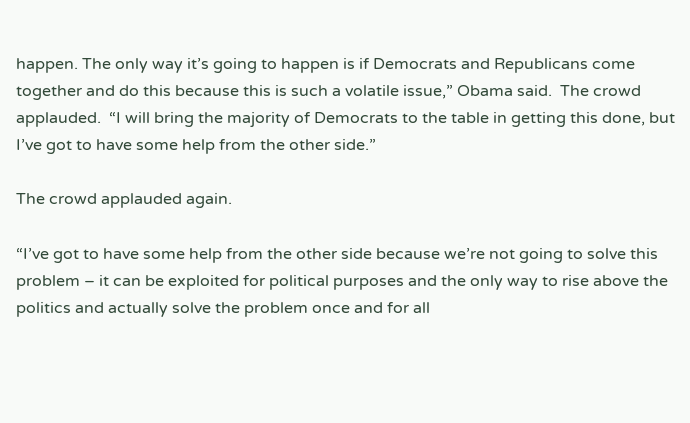happen. The only way it’s going to happen is if Democrats and Republicans come together and do this because this is such a volatile issue,” Obama said.  The crowd applauded.  “I will bring the majority of Democrats to the table in getting this done, but I’ve got to have some help from the other side.”

The crowd applauded again.

“I’ve got to have some help from the other side because we’re not going to solve this problem – it can be exploited for political purposes and the only way to rise above the politics and actually solve the problem once and for all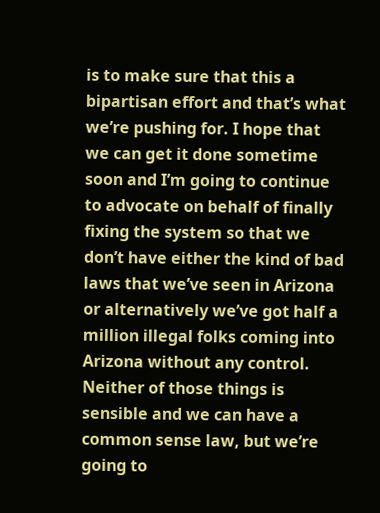is to make sure that this a bipartisan effort and that’s what we’re pushing for. I hope that we can get it done sometime soon and I’m going to continue to advocate on behalf of finally fixing the system so that we don’t have either the kind of bad laws that we’ve seen in Arizona or alternatively we’ve got half a million illegal folks coming into Arizona without any control. Neither of those things is sensible and we can have a common sense law, but we’re going to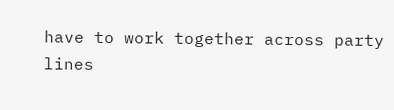have to work together across party lines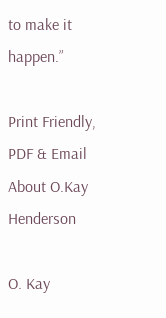to make it happen.”

Print Friendly, PDF & Email
About O.Kay Henderson

O. Kay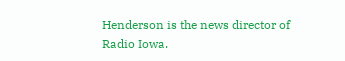Henderson is the news director of Radio Iowa.